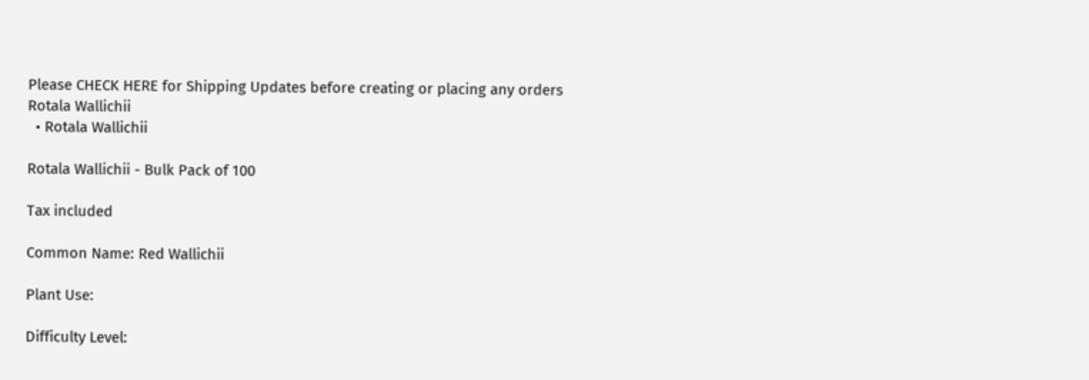Please CHECK HERE for Shipping Updates before creating or placing any orders
Rotala Wallichii
  • Rotala Wallichii

Rotala Wallichii - Bulk Pack of 100

Tax included

Common Name: Red Wallichii

Plant Use:

Difficulty Level: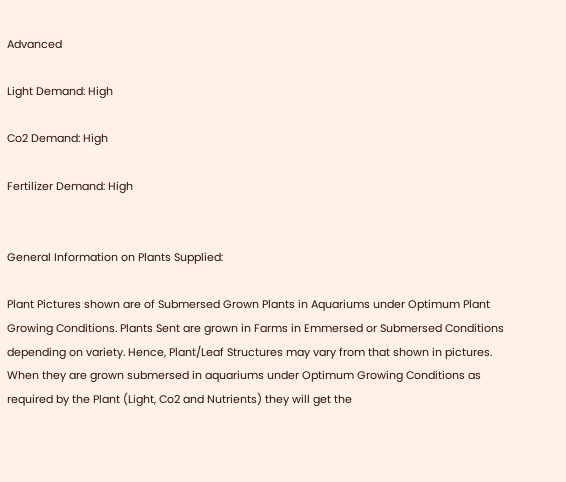Advanced

Light Demand: High

Co2 Demand: High

Fertilizer Demand: High


General Information on Plants Supplied:

Plant Pictures shown are of Submersed Grown Plants in Aquariums under Optimum Plant Growing Conditions. Plants Sent are grown in Farms in Emmersed or Submersed Conditions depending on variety. Hence, Plant/Leaf Structures may vary from that shown in pictures. When they are grown submersed in aquariums under Optimum Growing Conditions as required by the Plant (Light, Co2 and Nutrients) they will get the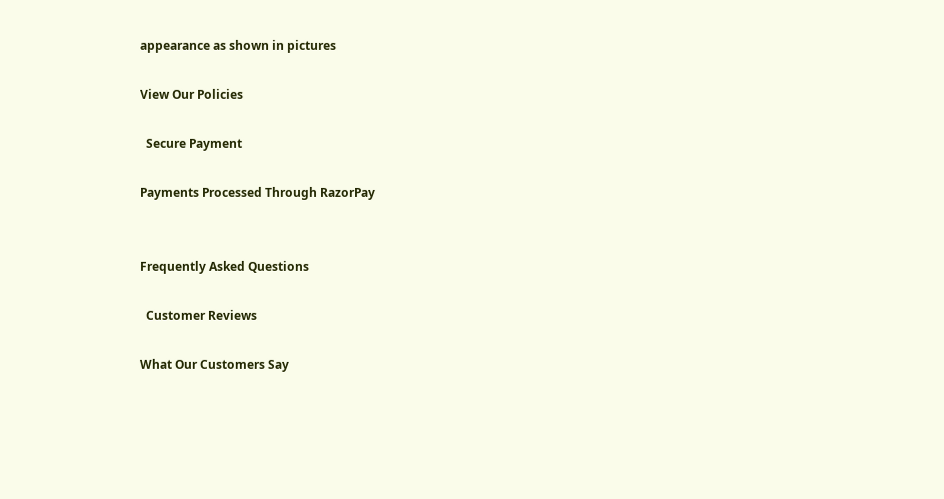appearance as shown in pictures

View Our Policies

  Secure Payment

Payments Processed Through RazorPay


Frequently Asked Questions

  Customer Reviews

What Our Customers Say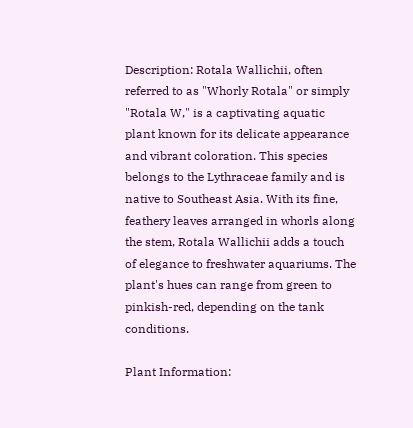Description: Rotala Wallichii, often referred to as "Whorly Rotala" or simply "Rotala W," is a captivating aquatic plant known for its delicate appearance and vibrant coloration. This species belongs to the Lythraceae family and is native to Southeast Asia. With its fine, feathery leaves arranged in whorls along the stem, Rotala Wallichii adds a touch of elegance to freshwater aquariums. The plant's hues can range from green to pinkish-red, depending on the tank conditions.

Plant Information: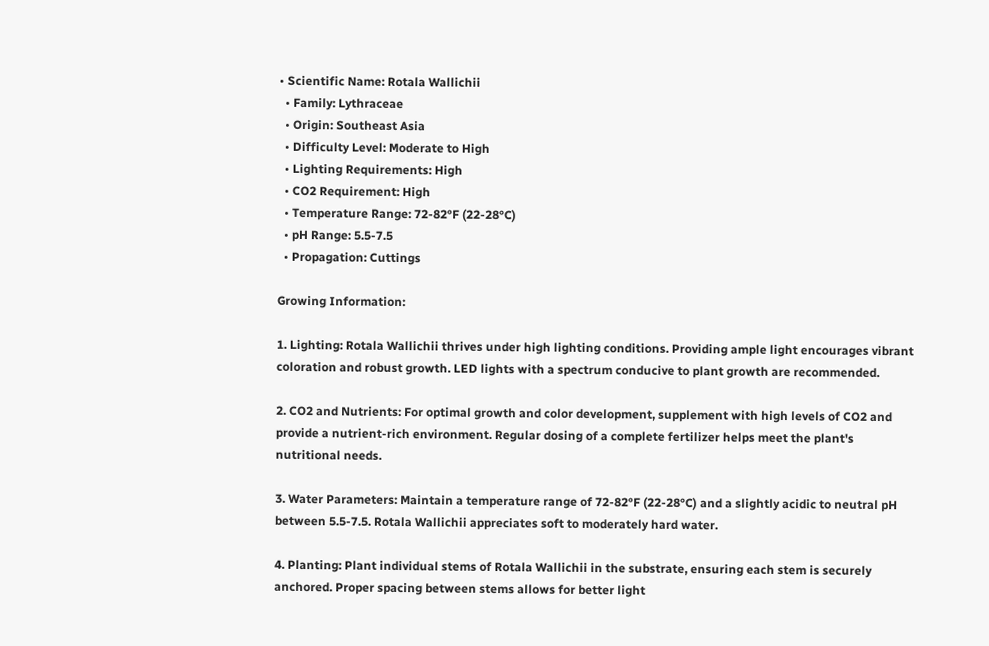• Scientific Name: Rotala Wallichii
  • Family: Lythraceae
  • Origin: Southeast Asia
  • Difficulty Level: Moderate to High
  • Lighting Requirements: High
  • CO2 Requirement: High
  • Temperature Range: 72-82°F (22-28°C)
  • pH Range: 5.5-7.5
  • Propagation: Cuttings

Growing Information:

1. Lighting: Rotala Wallichii thrives under high lighting conditions. Providing ample light encourages vibrant coloration and robust growth. LED lights with a spectrum conducive to plant growth are recommended.

2. CO2 and Nutrients: For optimal growth and color development, supplement with high levels of CO2 and provide a nutrient-rich environment. Regular dosing of a complete fertilizer helps meet the plant's nutritional needs.

3. Water Parameters: Maintain a temperature range of 72-82°F (22-28°C) and a slightly acidic to neutral pH between 5.5-7.5. Rotala Wallichii appreciates soft to moderately hard water.

4. Planting: Plant individual stems of Rotala Wallichii in the substrate, ensuring each stem is securely anchored. Proper spacing between stems allows for better light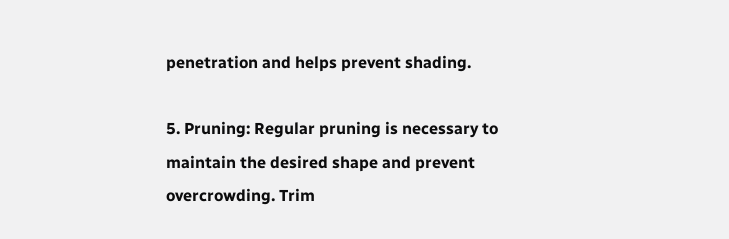penetration and helps prevent shading.

5. Pruning: Regular pruning is necessary to maintain the desired shape and prevent overcrowding. Trim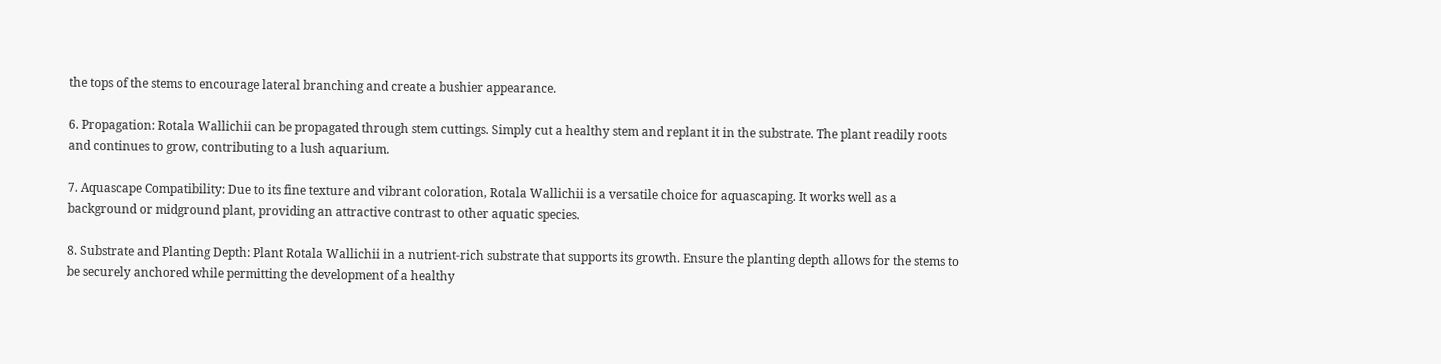the tops of the stems to encourage lateral branching and create a bushier appearance.

6. Propagation: Rotala Wallichii can be propagated through stem cuttings. Simply cut a healthy stem and replant it in the substrate. The plant readily roots and continues to grow, contributing to a lush aquarium.

7. Aquascape Compatibility: Due to its fine texture and vibrant coloration, Rotala Wallichii is a versatile choice for aquascaping. It works well as a background or midground plant, providing an attractive contrast to other aquatic species.

8. Substrate and Planting Depth: Plant Rotala Wallichii in a nutrient-rich substrate that supports its growth. Ensure the planting depth allows for the stems to be securely anchored while permitting the development of a healthy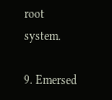root system.

9. Emersed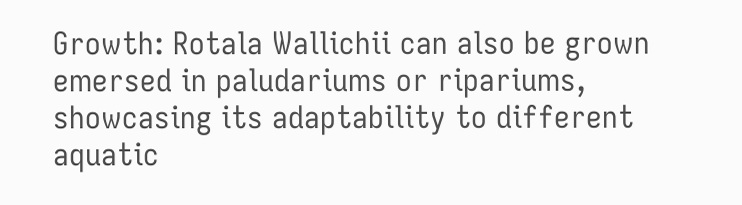Growth: Rotala Wallichii can also be grown emersed in paludariums or ripariums, showcasing its adaptability to different aquatic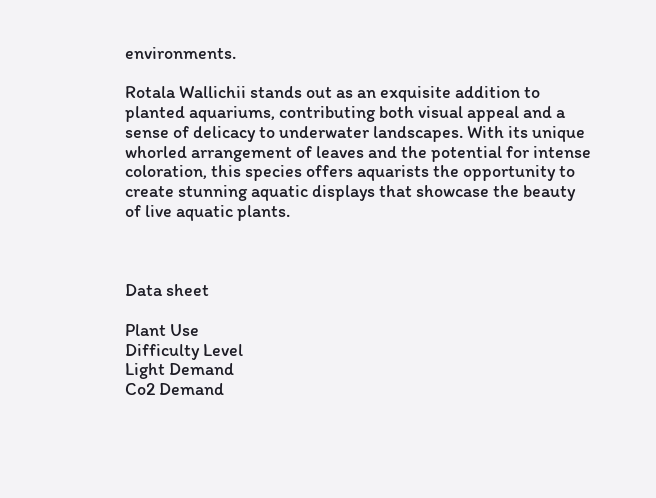environments.

Rotala Wallichii stands out as an exquisite addition to planted aquariums, contributing both visual appeal and a sense of delicacy to underwater landscapes. With its unique whorled arrangement of leaves and the potential for intense coloration, this species offers aquarists the opportunity to create stunning aquatic displays that showcase the beauty of live aquatic plants.



Data sheet

Plant Use
Difficulty Level
Light Demand
Co2 Demand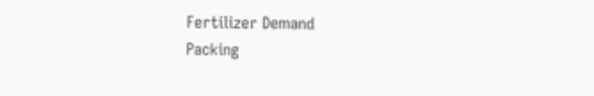Fertilizer Demand
Packing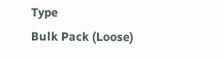Type
Bulk Pack (Loose)